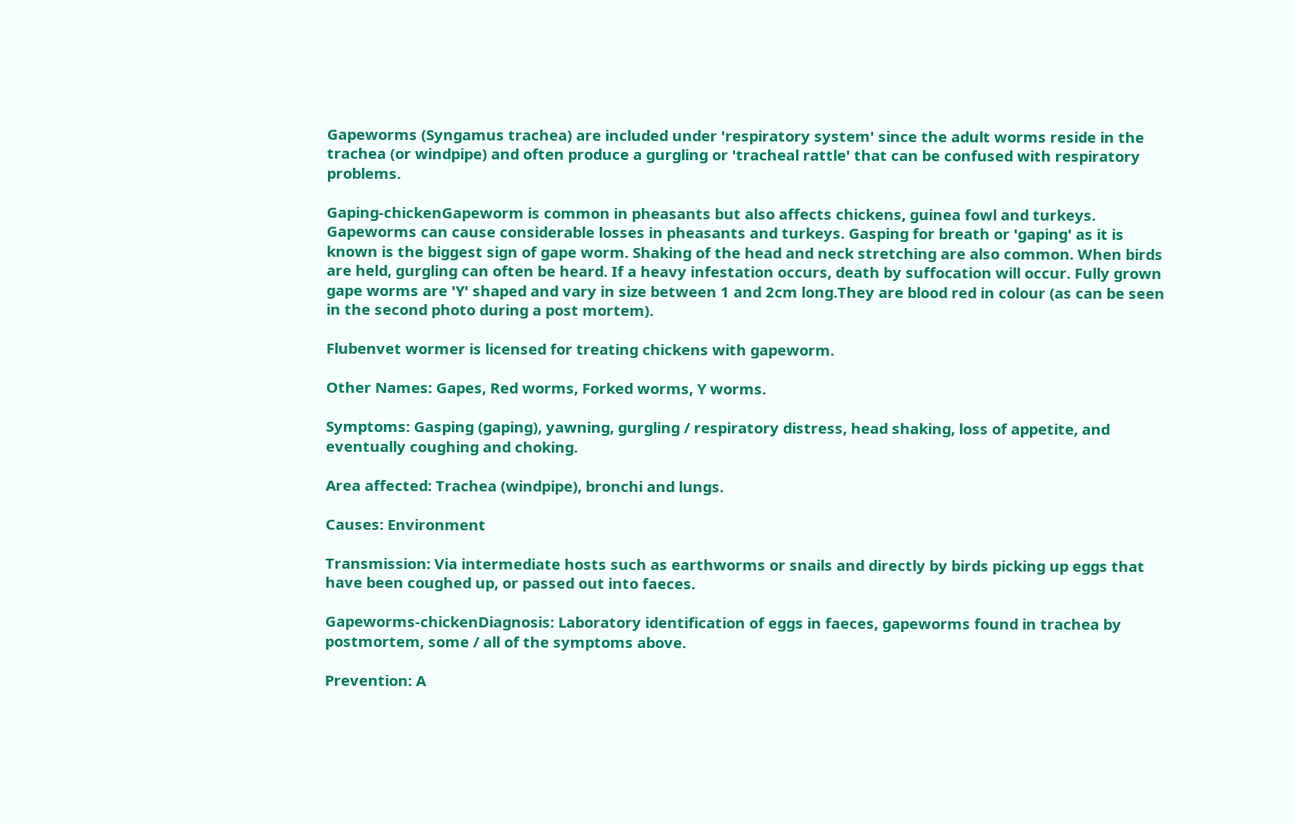Gapeworms (Syngamus trachea) are included under 'respiratory system' since the adult worms reside in the trachea (or windpipe) and often produce a gurgling or 'tracheal rattle' that can be confused with respiratory problems.

Gaping-chickenGapeworm is common in pheasants but also affects chickens, guinea fowl and turkeys. Gapeworms can cause considerable losses in pheasants and turkeys. Gasping for breath or 'gaping' as it is known is the biggest sign of gape worm. Shaking of the head and neck stretching are also common. When birds are held, gurgling can often be heard. If a heavy infestation occurs, death by suffocation will occur. Fully grown gape worms are 'Y' shaped and vary in size between 1 and 2cm long.They are blood red in colour (as can be seen in the second photo during a post mortem).

Flubenvet wormer is licensed for treating chickens with gapeworm.

Other Names: Gapes, Red worms, Forked worms, Y worms.

Symptoms: Gasping (gaping), yawning, gurgling / respiratory distress, head shaking, loss of appetite, and eventually coughing and choking.

Area affected: Trachea (windpipe), bronchi and lungs.

Causes: Environment

Transmission: Via intermediate hosts such as earthworms or snails and directly by birds picking up eggs that have been coughed up, or passed out into faeces.

Gapeworms-chickenDiagnosis: Laboratory identification of eggs in faeces, gapeworms found in trachea by postmortem, some / all of the symptoms above.

Prevention: A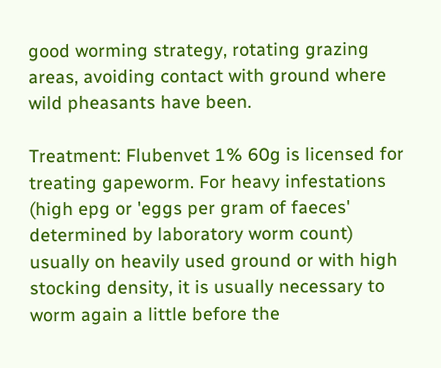good worming strategy, rotating grazing areas, avoiding contact with ground where wild pheasants have been.

Treatment: Flubenvet 1% 60g is licensed for treating gapeworm. For heavy infestations (high epg or 'eggs per gram of faeces' determined by laboratory worm count) usually on heavily used ground or with high stocking density, it is usually necessary to worm again a little before the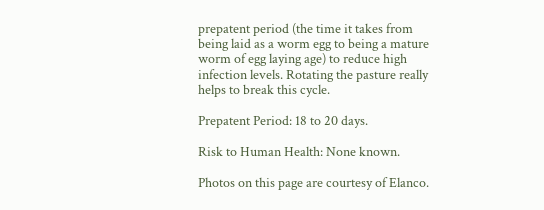prepatent period (the time it takes from being laid as a worm egg to being a mature worm of egg laying age) to reduce high infection levels. Rotating the pasture really helps to break this cycle.

Prepatent Period: 18 to 20 days.

Risk to Human Health: None known.

Photos on this page are courtesy of Elanco.